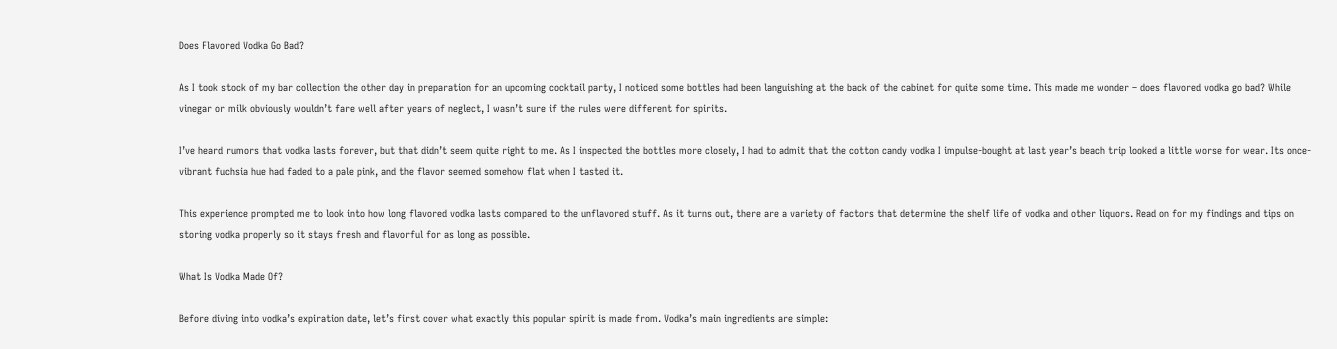Does Flavored Vodka Go Bad?

As I took stock of my bar collection the other day in preparation for an upcoming cocktail party, I noticed some bottles had been languishing at the back of the cabinet for quite some time. This made me wonder – does flavored vodka go bad? While vinegar or milk obviously wouldn’t fare well after years of neglect, I wasn’t sure if the rules were different for spirits.

I’ve heard rumors that vodka lasts forever, but that didn’t seem quite right to me. As I inspected the bottles more closely, I had to admit that the cotton candy vodka I impulse-bought at last year’s beach trip looked a little worse for wear. Its once-vibrant fuchsia hue had faded to a pale pink, and the flavor seemed somehow flat when I tasted it.

This experience prompted me to look into how long flavored vodka lasts compared to the unflavored stuff. As it turns out, there are a variety of factors that determine the shelf life of vodka and other liquors. Read on for my findings and tips on storing vodka properly so it stays fresh and flavorful for as long as possible.

What Is Vodka Made Of?

Before diving into vodka’s expiration date, let’s first cover what exactly this popular spirit is made from. Vodka’s main ingredients are simple: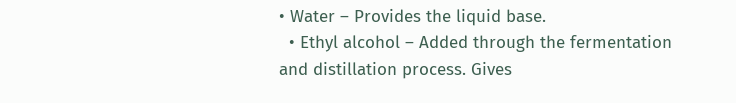• Water – Provides the liquid base.
  • Ethyl alcohol – Added through the fermentation and distillation process. Gives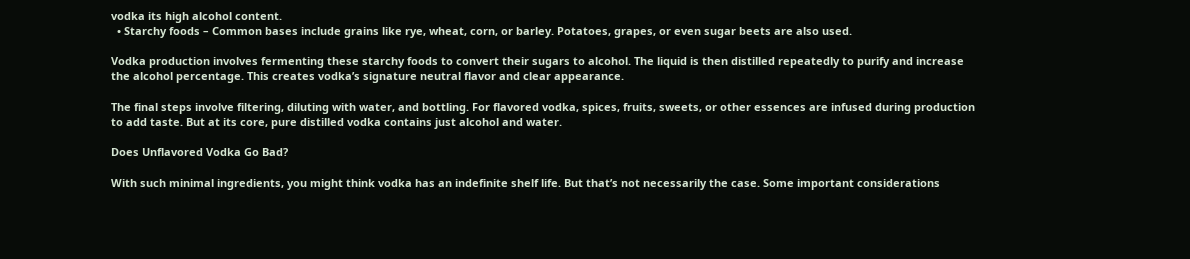vodka its high alcohol content.
  • Starchy foods – Common bases include grains like rye, wheat, corn, or barley. Potatoes, grapes, or even sugar beets are also used.

Vodka production involves fermenting these starchy foods to convert their sugars to alcohol. The liquid is then distilled repeatedly to purify and increase the alcohol percentage. This creates vodka’s signature neutral flavor and clear appearance.

The final steps involve filtering, diluting with water, and bottling. For flavored vodka, spices, fruits, sweets, or other essences are infused during production to add taste. But at its core, pure distilled vodka contains just alcohol and water.

Does Unflavored Vodka Go Bad?

With such minimal ingredients, you might think vodka has an indefinite shelf life. But that’s not necessarily the case. Some important considerations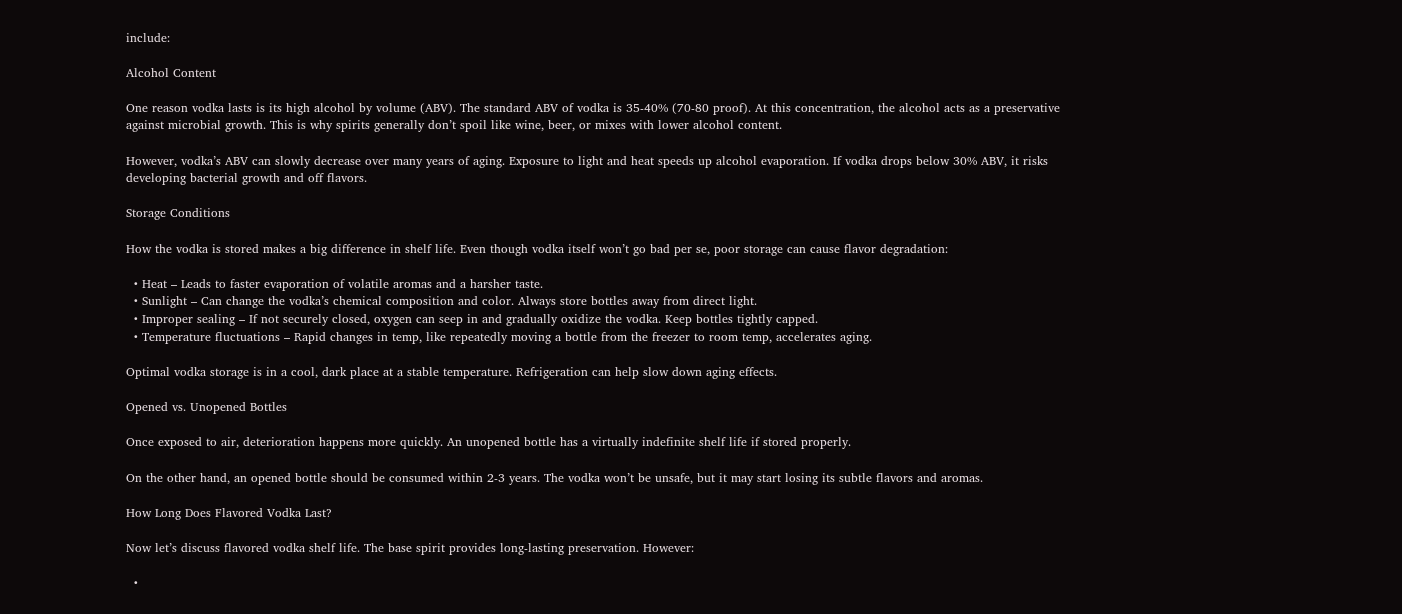include:

Alcohol Content

One reason vodka lasts is its high alcohol by volume (ABV). The standard ABV of vodka is 35-40% (70-80 proof). At this concentration, the alcohol acts as a preservative against microbial growth. This is why spirits generally don’t spoil like wine, beer, or mixes with lower alcohol content.

However, vodka’s ABV can slowly decrease over many years of aging. Exposure to light and heat speeds up alcohol evaporation. If vodka drops below 30% ABV, it risks developing bacterial growth and off flavors.

Storage Conditions

How the vodka is stored makes a big difference in shelf life. Even though vodka itself won’t go bad per se, poor storage can cause flavor degradation:

  • Heat – Leads to faster evaporation of volatile aromas and a harsher taste.
  • Sunlight – Can change the vodka’s chemical composition and color. Always store bottles away from direct light.
  • Improper sealing – If not securely closed, oxygen can seep in and gradually oxidize the vodka. Keep bottles tightly capped.
  • Temperature fluctuations – Rapid changes in temp, like repeatedly moving a bottle from the freezer to room temp, accelerates aging.

Optimal vodka storage is in a cool, dark place at a stable temperature. Refrigeration can help slow down aging effects.

Opened vs. Unopened Bottles

Once exposed to air, deterioration happens more quickly. An unopened bottle has a virtually indefinite shelf life if stored properly.

On the other hand, an opened bottle should be consumed within 2-3 years. The vodka won’t be unsafe, but it may start losing its subtle flavors and aromas.

How Long Does Flavored Vodka Last?

Now let’s discuss flavored vodka shelf life. The base spirit provides long-lasting preservation. However:

  •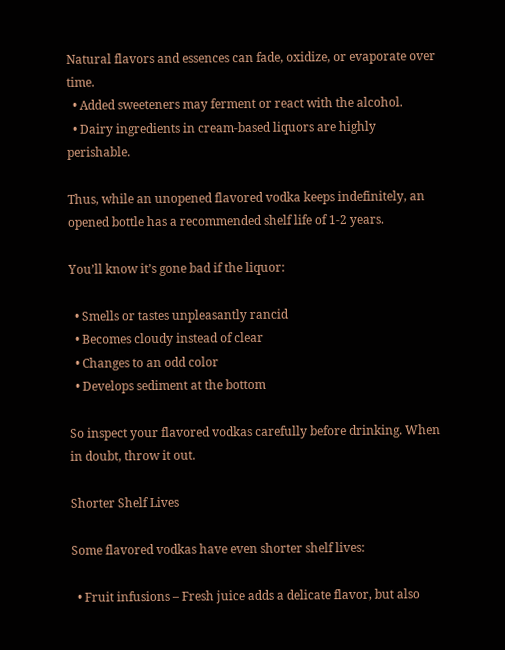Natural flavors and essences can fade, oxidize, or evaporate over time.
  • Added sweeteners may ferment or react with the alcohol.
  • Dairy ingredients in cream-based liquors are highly perishable.

Thus, while an unopened flavored vodka keeps indefinitely, an opened bottle has a recommended shelf life of 1-2 years.

You’ll know it’s gone bad if the liquor:

  • Smells or tastes unpleasantly rancid
  • Becomes cloudy instead of clear
  • Changes to an odd color
  • Develops sediment at the bottom

So inspect your flavored vodkas carefully before drinking. When in doubt, throw it out.

Shorter Shelf Lives

Some flavored vodkas have even shorter shelf lives:

  • Fruit infusions – Fresh juice adds a delicate flavor, but also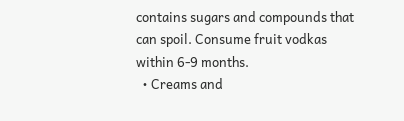contains sugars and compounds that can spoil. Consume fruit vodkas within 6-9 months.
  • Creams and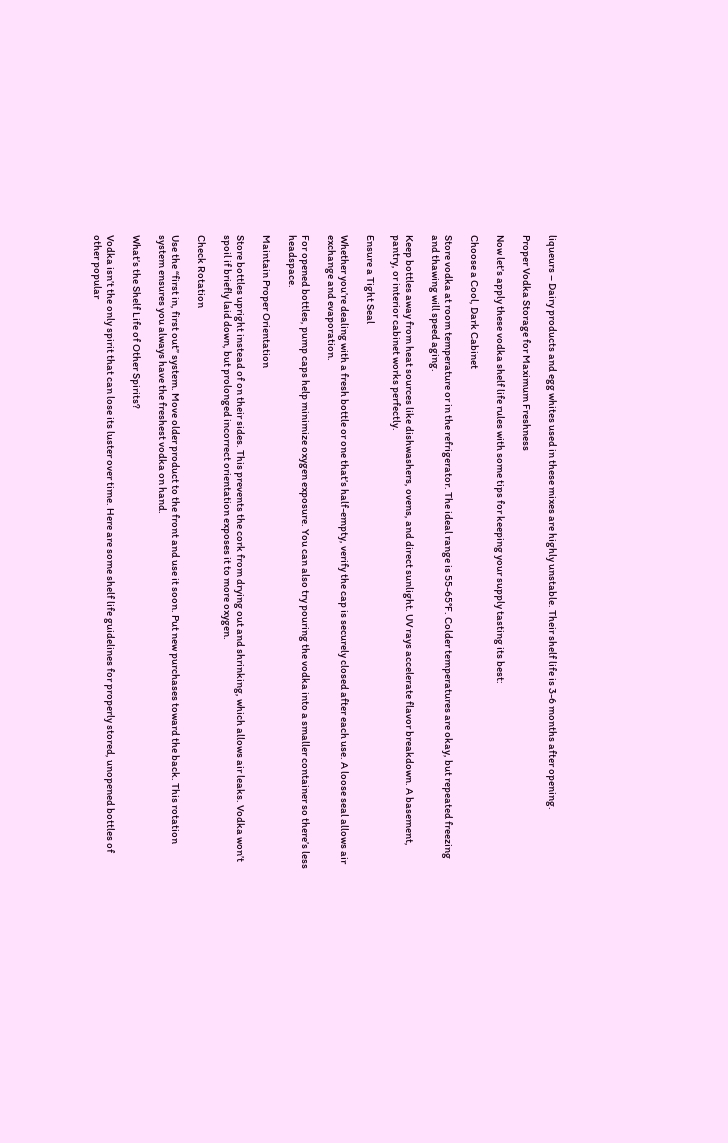liqueurs – Dairy products and egg whites used in these mixes are highly unstable. Their shelf life is 3-6 months after opening.

Proper Vodka Storage for Maximum Freshness

Now let’s apply these vodka shelf life rules with some tips for keeping your supply tasting its best:

Choose a Cool, Dark Cabinet

Store vodka at room temperature or in the refrigerator. The ideal range is 55-65°F. Colder temperatures are okay, but repeated freezing and thawing will speed aging.

Keep bottles away from heat sources like dishwashers, ovens, and direct sunlight. UV rays accelerate flavor breakdown. A basement, pantry, or interior cabinet works perfectly.

Ensure a Tight Seal

Whether you’re dealing with a fresh bottle or one that’s half-empty, verify the cap is securely closed after each use. A loose seal allows air exchange and evaporation.

For opened bottles, pump caps help minimize oxygen exposure. You can also try pouring the vodka into a smaller container so there’s less headspace.

Maintain Proper Orientation

Store bottles upright instead of on their sides. This prevents the cork from drying out and shrinking, which allows air leaks. Vodka won’t spoil if briefly laid down, but prolonged incorrect orientation exposes it to more oxygen.

Check Rotation

Use the “first in, first out” system. Move older product to the front and use it soon. Put new purchases toward the back. This rotation system ensures you always have the freshest vodka on hand.

What’s the Shelf Life of Other Spirits?

Vodka isn’t the only spirit that can lose its luster over time. Here are some shelf life guidelines for properly stored, unopened bottles of other popular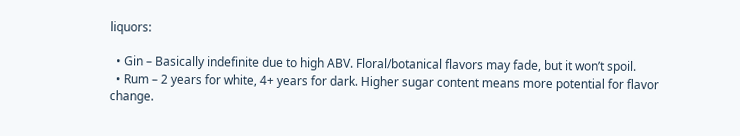liquors:

  • Gin – Basically indefinite due to high ABV. Floral/botanical flavors may fade, but it won’t spoil.
  • Rum – 2 years for white, 4+ years for dark. Higher sugar content means more potential for flavor change.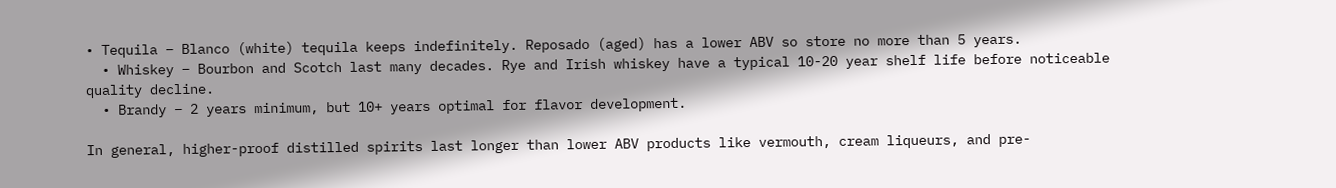• Tequila – Blanco (white) tequila keeps indefinitely. Reposado (aged) has a lower ABV so store no more than 5 years.
  • Whiskey – Bourbon and Scotch last many decades. Rye and Irish whiskey have a typical 10-20 year shelf life before noticeable quality decline.
  • Brandy – 2 years minimum, but 10+ years optimal for flavor development.

In general, higher-proof distilled spirits last longer than lower ABV products like vermouth, cream liqueurs, and pre-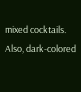mixed cocktails. Also, dark-colored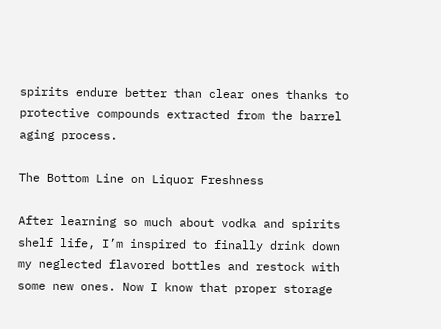spirits endure better than clear ones thanks to protective compounds extracted from the barrel aging process.

The Bottom Line on Liquor Freshness

After learning so much about vodka and spirits shelf life, I’m inspired to finally drink down my neglected flavored bottles and restock with some new ones. Now I know that proper storage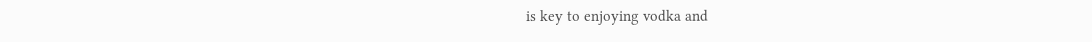is key to enjoying vodka and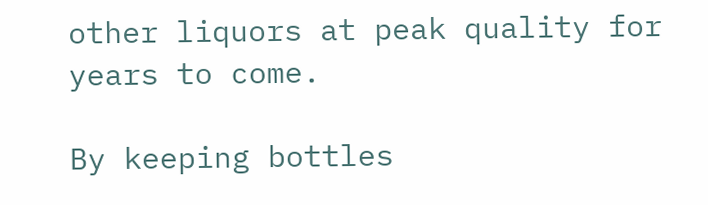other liquors at peak quality for years to come.

By keeping bottles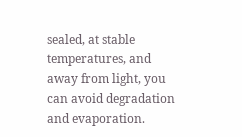sealed, at stable temperatures, and away from light, you can avoid degradation and evaporation.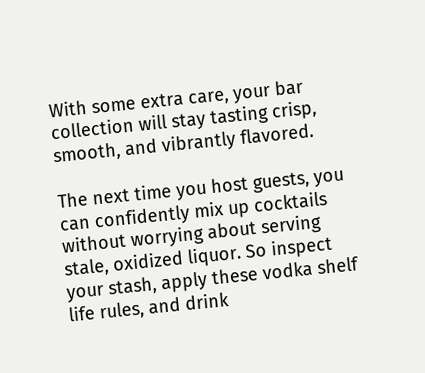With some extra care, your bar collection will stay tasting crisp, smooth, and vibrantly flavored.

The next time you host guests, you can confidently mix up cocktails without worrying about serving stale, oxidized liquor. So inspect your stash, apply these vodka shelf life rules, and drink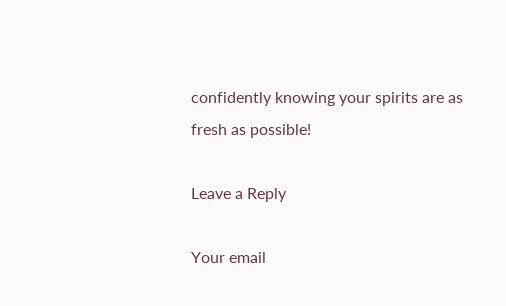confidently knowing your spirits are as fresh as possible!

Leave a Reply

Your email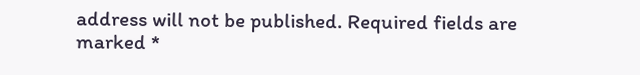address will not be published. Required fields are marked *